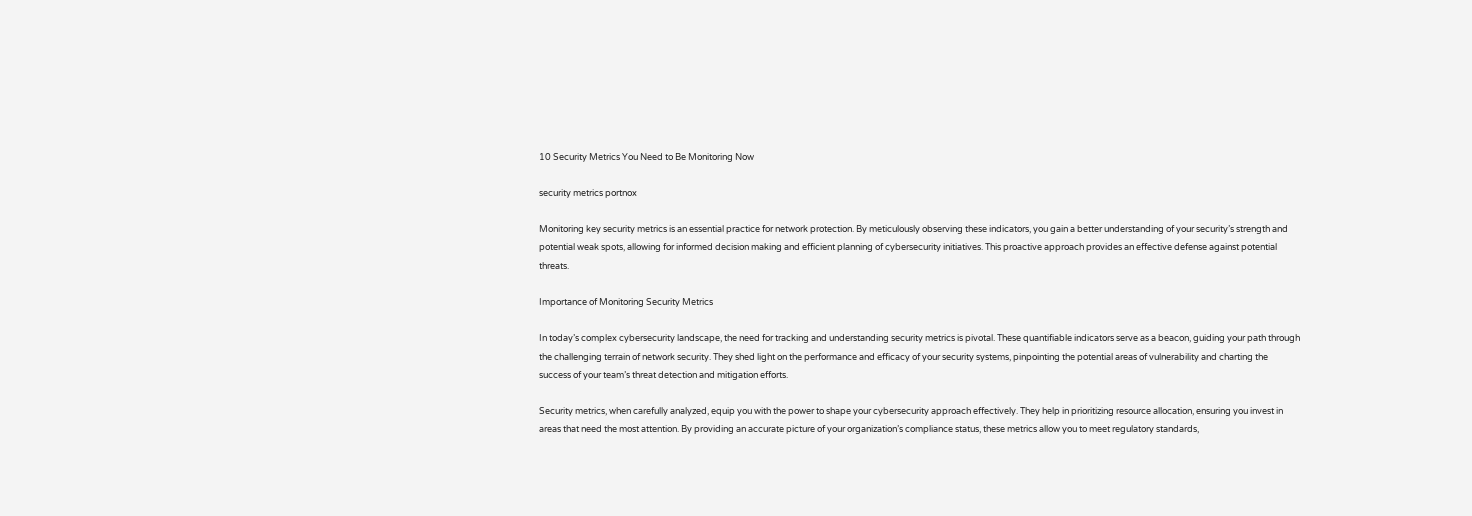10 Security Metrics You Need to Be Monitoring Now

security metrics portnox

Monitoring key security metrics is an essential practice for network protection. By meticulously observing these indicators, you gain a better understanding of your security’s strength and potential weak spots, allowing for informed decision making and efficient planning of cybersecurity initiatives. This proactive approach provides an effective defense against potential threats.

Importance of Monitoring Security Metrics

In today’s complex cybersecurity landscape, the need for tracking and understanding security metrics is pivotal. These quantifiable indicators serve as a beacon, guiding your path through the challenging terrain of network security. They shed light on the performance and efficacy of your security systems, pinpointing the potential areas of vulnerability and charting the success of your team’s threat detection and mitigation efforts.

Security metrics, when carefully analyzed, equip you with the power to shape your cybersecurity approach effectively. They help in prioritizing resource allocation, ensuring you invest in areas that need the most attention. By providing an accurate picture of your organization’s compliance status, these metrics allow you to meet regulatory standards,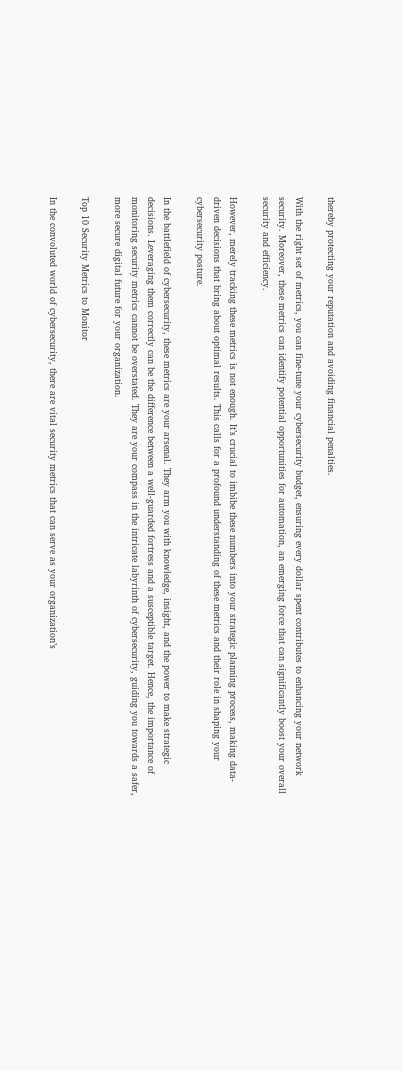thereby protecting your reputation and avoiding financial penalties.

With the right set of metrics, you can fine-tune your cybersecurity budget, ensuring every dollar spent contributes to enhancing your network security. Moreover, these metrics can identify potential opportunities for automation, an emerging force that can significantly boost your overall security and efficiency.

However, merely tracking these metrics is not enough. It’s crucial to imbibe these numbers into your strategic planning process, making data-driven decisions that bring about optimal results. This calls for a profound understanding of these metrics and their role in shaping your cybersecurity posture.

In the battlefield of cybersecurity, these metrics are your arsenal. They arm you with knowledge, insight, and the power to make strategic decisions. Leveraging them correctly can be the difference between a well-guarded fortress and a susceptible target. Hence, the importance of monitoring security metrics cannot be overstated. They are your compass in the intricate labyrinth of cybersecurity, guiding you towards a safer, more secure digital future for your organization.

Top 10 Security Metrics to Monitor

In the convoluted world of cybersecurity, there are vital security metrics that can serve as your organization’s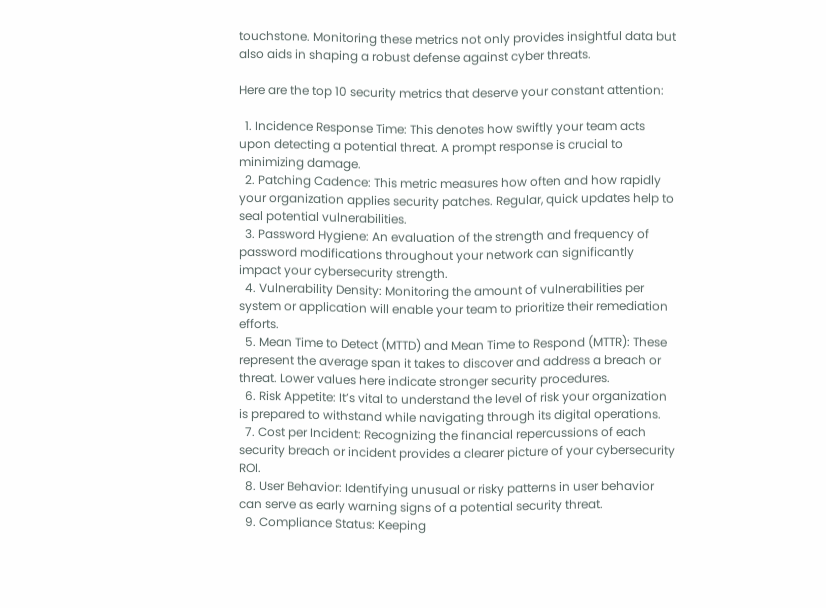touchstone. Monitoring these metrics not only provides insightful data but also aids in shaping a robust defense against cyber threats.

Here are the top 10 security metrics that deserve your constant attention:

  1. Incidence Response Time: This denotes how swiftly your team acts upon detecting a potential threat. A prompt response is crucial to minimizing damage.
  2. Patching Cadence: This metric measures how often and how rapidly your organization applies security patches. Regular, quick updates help to seal potential vulnerabilities.
  3. Password Hygiene: An evaluation of the strength and frequency of password modifications throughout your network can significantly impact your cybersecurity strength.
  4. Vulnerability Density: Monitoring the amount of vulnerabilities per system or application will enable your team to prioritize their remediation efforts.
  5. Mean Time to Detect (MTTD) and Mean Time to Respond (MTTR): These represent the average span it takes to discover and address a breach or threat. Lower values here indicate stronger security procedures.
  6. Risk Appetite: It’s vital to understand the level of risk your organization is prepared to withstand while navigating through its digital operations.
  7. Cost per Incident: Recognizing the financial repercussions of each security breach or incident provides a clearer picture of your cybersecurity ROI.
  8. User Behavior: Identifying unusual or risky patterns in user behavior can serve as early warning signs of a potential security threat.
  9. Compliance Status: Keeping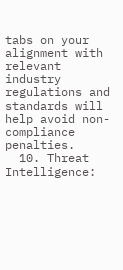tabs on your alignment with relevant industry regulations and standards will help avoid non-compliance penalties.
  10. Threat Intelligence: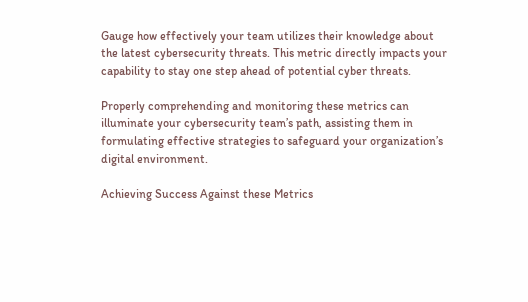Gauge how effectively your team utilizes their knowledge about the latest cybersecurity threats. This metric directly impacts your capability to stay one step ahead of potential cyber threats.

Properly comprehending and monitoring these metrics can illuminate your cybersecurity team’s path, assisting them in formulating effective strategies to safeguard your organization’s digital environment.

Achieving Success Against these Metrics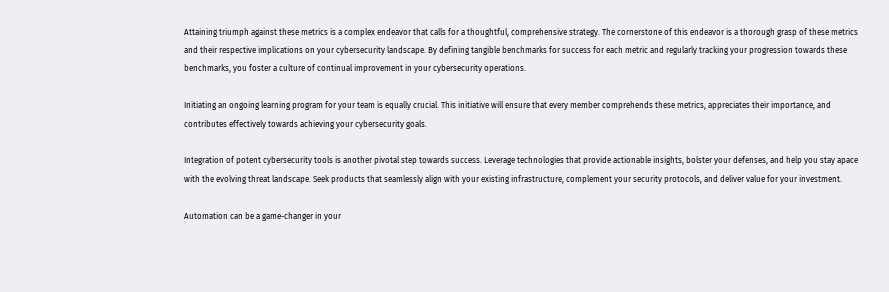Attaining triumph against these metrics is a complex endeavor that calls for a thoughtful, comprehensive strategy. The cornerstone of this endeavor is a thorough grasp of these metrics and their respective implications on your cybersecurity landscape. By defining tangible benchmarks for success for each metric and regularly tracking your progression towards these benchmarks, you foster a culture of continual improvement in your cybersecurity operations.

Initiating an ongoing learning program for your team is equally crucial. This initiative will ensure that every member comprehends these metrics, appreciates their importance, and contributes effectively towards achieving your cybersecurity goals.

Integration of potent cybersecurity tools is another pivotal step towards success. Leverage technologies that provide actionable insights, bolster your defenses, and help you stay apace with the evolving threat landscape. Seek products that seamlessly align with your existing infrastructure, complement your security protocols, and deliver value for your investment.

Automation can be a game-changer in your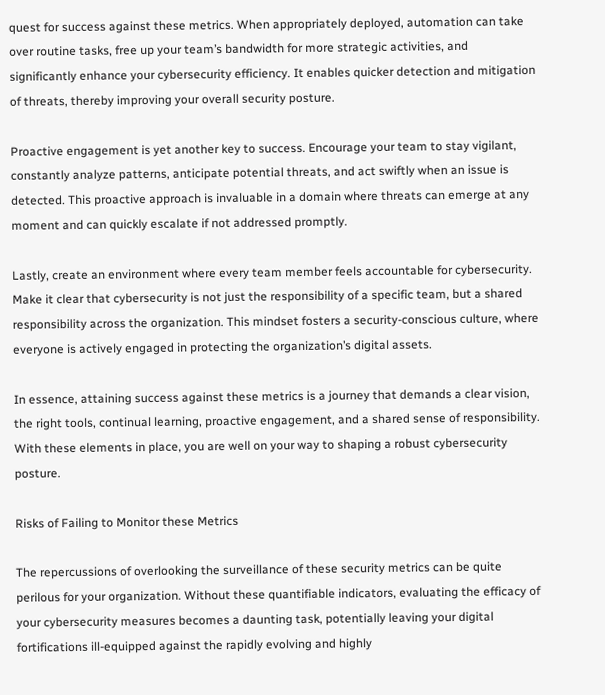quest for success against these metrics. When appropriately deployed, automation can take over routine tasks, free up your team’s bandwidth for more strategic activities, and significantly enhance your cybersecurity efficiency. It enables quicker detection and mitigation of threats, thereby improving your overall security posture.

Proactive engagement is yet another key to success. Encourage your team to stay vigilant, constantly analyze patterns, anticipate potential threats, and act swiftly when an issue is detected. This proactive approach is invaluable in a domain where threats can emerge at any moment and can quickly escalate if not addressed promptly.

Lastly, create an environment where every team member feels accountable for cybersecurity. Make it clear that cybersecurity is not just the responsibility of a specific team, but a shared responsibility across the organization. This mindset fosters a security-conscious culture, where everyone is actively engaged in protecting the organization’s digital assets.

In essence, attaining success against these metrics is a journey that demands a clear vision, the right tools, continual learning, proactive engagement, and a shared sense of responsibility. With these elements in place, you are well on your way to shaping a robust cybersecurity posture.

Risks of Failing to Monitor these Metrics

The repercussions of overlooking the surveillance of these security metrics can be quite perilous for your organization. Without these quantifiable indicators, evaluating the efficacy of your cybersecurity measures becomes a daunting task, potentially leaving your digital fortifications ill-equipped against the rapidly evolving and highly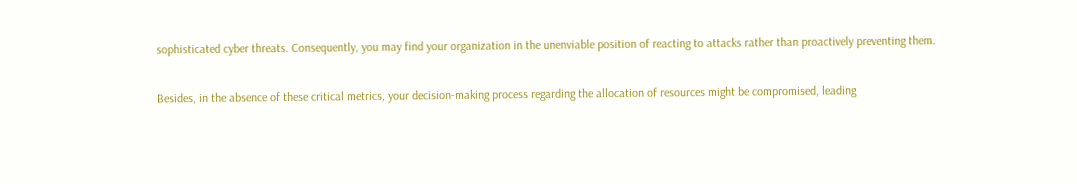sophisticated cyber threats. Consequently, you may find your organization in the unenviable position of reacting to attacks rather than proactively preventing them.

Besides, in the absence of these critical metrics, your decision-making process regarding the allocation of resources might be compromised, leading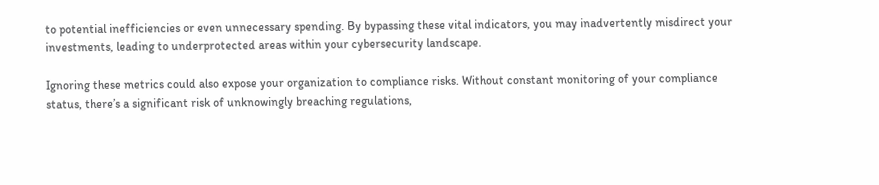to potential inefficiencies or even unnecessary spending. By bypassing these vital indicators, you may inadvertently misdirect your investments, leading to underprotected areas within your cybersecurity landscape.

Ignoring these metrics could also expose your organization to compliance risks. Without constant monitoring of your compliance status, there’s a significant risk of unknowingly breaching regulations,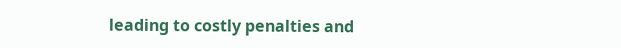leading to costly penalties and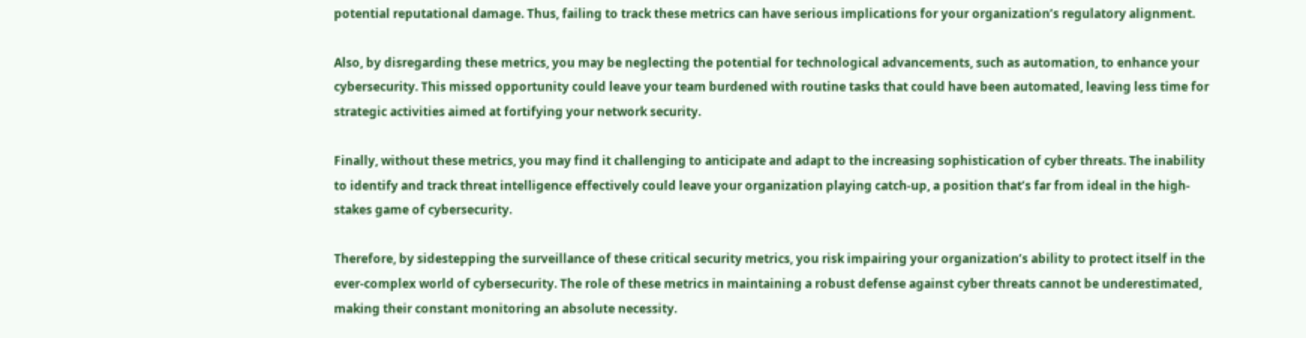potential reputational damage. Thus, failing to track these metrics can have serious implications for your organization’s regulatory alignment.

Also, by disregarding these metrics, you may be neglecting the potential for technological advancements, such as automation, to enhance your cybersecurity. This missed opportunity could leave your team burdened with routine tasks that could have been automated, leaving less time for strategic activities aimed at fortifying your network security.

Finally, without these metrics, you may find it challenging to anticipate and adapt to the increasing sophistication of cyber threats. The inability to identify and track threat intelligence effectively could leave your organization playing catch-up, a position that’s far from ideal in the high-stakes game of cybersecurity.

Therefore, by sidestepping the surveillance of these critical security metrics, you risk impairing your organization’s ability to protect itself in the ever-complex world of cybersecurity. The role of these metrics in maintaining a robust defense against cyber threats cannot be underestimated, making their constant monitoring an absolute necessity.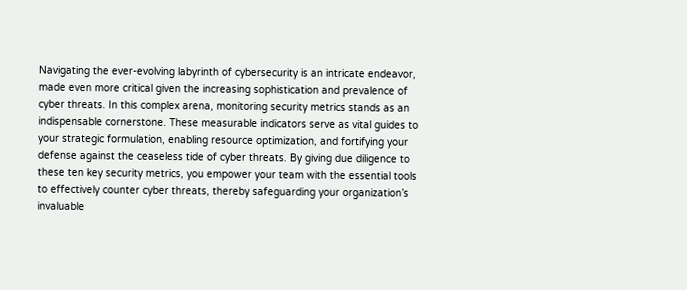Navigating the ever-evolving labyrinth of cybersecurity is an intricate endeavor, made even more critical given the increasing sophistication and prevalence of cyber threats. In this complex arena, monitoring security metrics stands as an indispensable cornerstone. These measurable indicators serve as vital guides to your strategic formulation, enabling resource optimization, and fortifying your defense against the ceaseless tide of cyber threats. By giving due diligence to these ten key security metrics, you empower your team with the essential tools to effectively counter cyber threats, thereby safeguarding your organization’s invaluable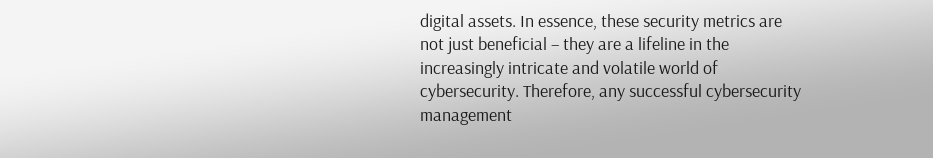digital assets. In essence, these security metrics are not just beneficial – they are a lifeline in the increasingly intricate and volatile world of cybersecurity. Therefore, any successful cybersecurity management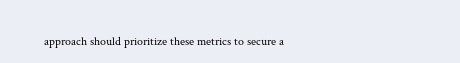approach should prioritize these metrics to secure a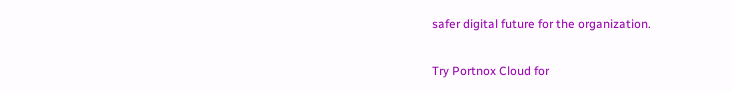safer digital future for the organization.

Try Portnox Cloud for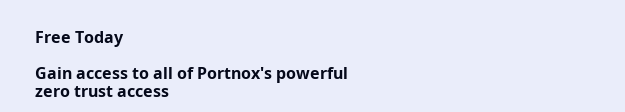Free Today

Gain access to all of Portnox's powerful zero trust access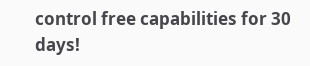control free capabilities for 30 days!